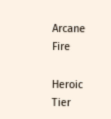Arcane Fire

Heroic Tier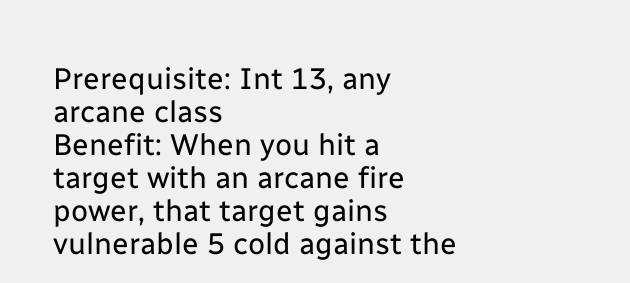Prerequisite: Int 13, any arcane class
Benefit: When you hit a target with an arcane fire power, that target gains vulnerable 5 cold against the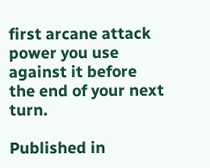first arcane attack power you use against it before the end of your next turn.

Published in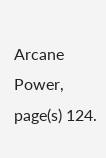Arcane Power, page(s) 124.